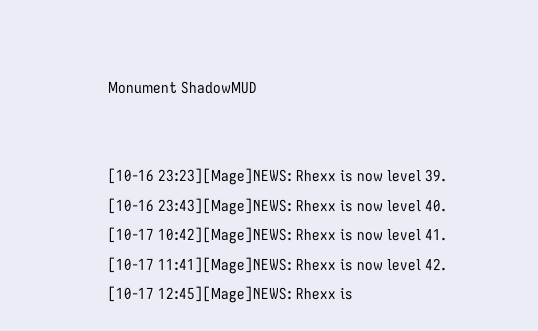Monument ShadowMUD


[10-16 23:23][Mage]NEWS: Rhexx is now level 39.
[10-16 23:43][Mage]NEWS: Rhexx is now level 40.
[10-17 10:42][Mage]NEWS: Rhexx is now level 41.
[10-17 11:41][Mage]NEWS: Rhexx is now level 42.
[10-17 12:45][Mage]NEWS: Rhexx is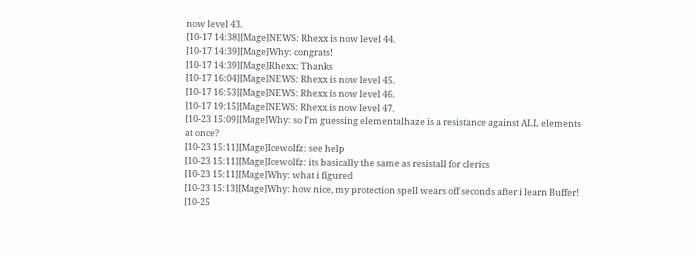now level 43.
[10-17 14:38][Mage]NEWS: Rhexx is now level 44.
[10-17 14:39][Mage]Why: congrats!
[10-17 14:39][Mage]Rhexx: Thanks
[10-17 16:04][Mage]NEWS: Rhexx is now level 45.
[10-17 16:53][Mage]NEWS: Rhexx is now level 46.
[10-17 19:15][Mage]NEWS: Rhexx is now level 47.
[10-23 15:09][Mage]Why: so I'm guessing elementalhaze is a resistance against ALL elements at once?
[10-23 15:11][Mage]Icewolfz: see help
[10-23 15:11][Mage]Icewolfz: its basically the same as resistall for clerics
[10-23 15:11][Mage]Why: what i figured
[10-23 15:13][Mage]Why: how nice, my protection spell wears off seconds after i learn Buffer!
[10-25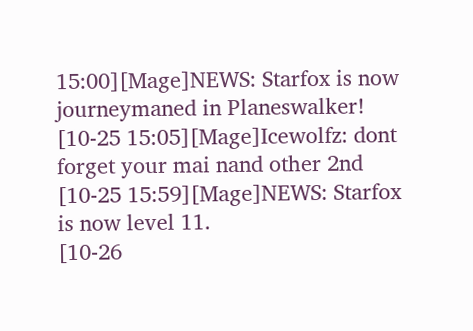15:00][Mage]NEWS: Starfox is now journeymaned in Planeswalker!
[10-25 15:05][Mage]Icewolfz: dont forget your mai nand other 2nd
[10-25 15:59][Mage]NEWS: Starfox is now level 11.
[10-26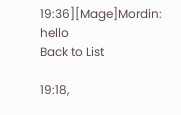19:36][Mage]Mordin: hello
Back to List

19:18,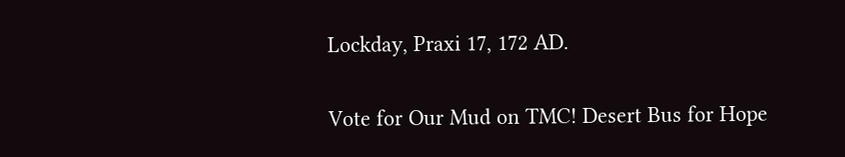Lockday, Praxi 17, 172 AD.

Vote for Our Mud on TMC! Desert Bus for Hope